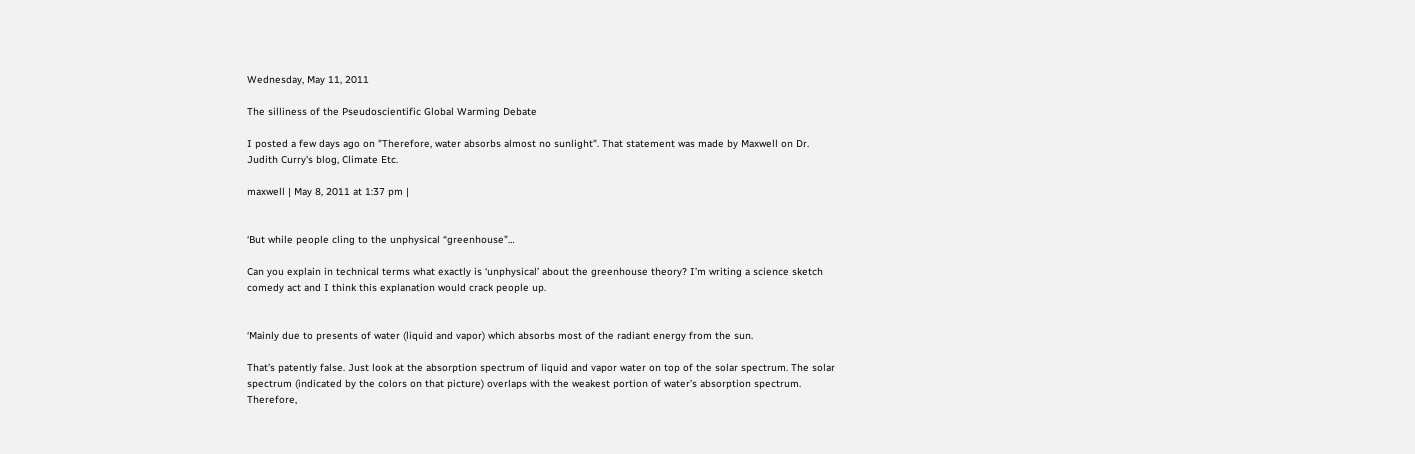Wednesday, May 11, 2011

The silliness of the Pseudoscientific Global Warming Debate

I posted a few days ago on "Therefore, water absorbs almost no sunlight". That statement was made by Maxwell on Dr. Judith Curry's blog, Climate Etc.

maxwell | May 8, 2011 at 1:37 pm |


‘But while people cling to the unphysical “greenhouse”…

Can you explain in technical terms what exactly is ‘unphysical’ about the greenhouse theory? I’m writing a science sketch comedy act and I think this explanation would crack people up.


‘Mainly due to presents of water (liquid and vapor) which absorbs most of the radiant energy from the sun.

That’s patently false. Just look at the absorption spectrum of liquid and vapor water on top of the solar spectrum. The solar spectrum (indicated by the colors on that picture) overlaps with the weakest portion of water’s absorption spectrum. Therefore,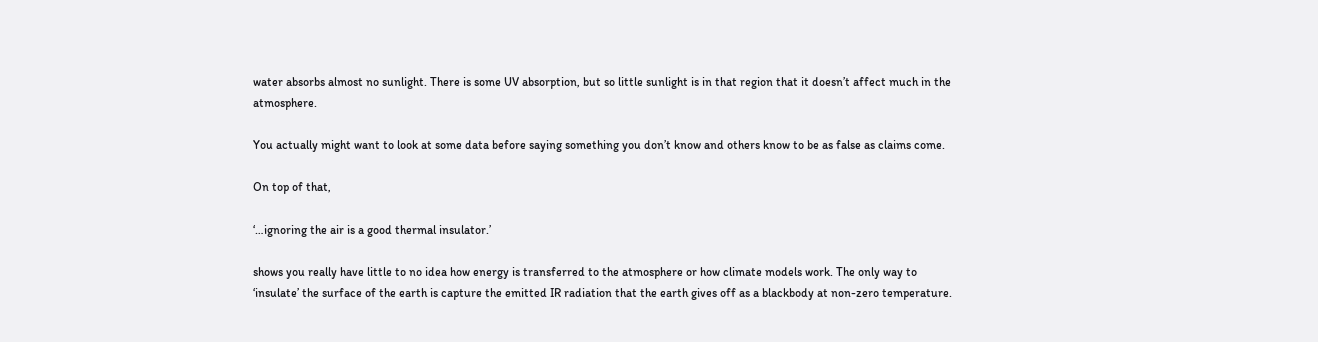water absorbs almost no sunlight. There is some UV absorption, but so little sunlight is in that region that it doesn’t affect much in the atmosphere.

You actually might want to look at some data before saying something you don’t know and others know to be as false as claims come.

On top of that,

‘…ignoring the air is a good thermal insulator.’

shows you really have little to no idea how energy is transferred to the atmosphere or how climate models work. The only way to ‘insulate’ the surface of the earth is capture the emitted IR radiation that the earth gives off as a blackbody at non-zero temperature.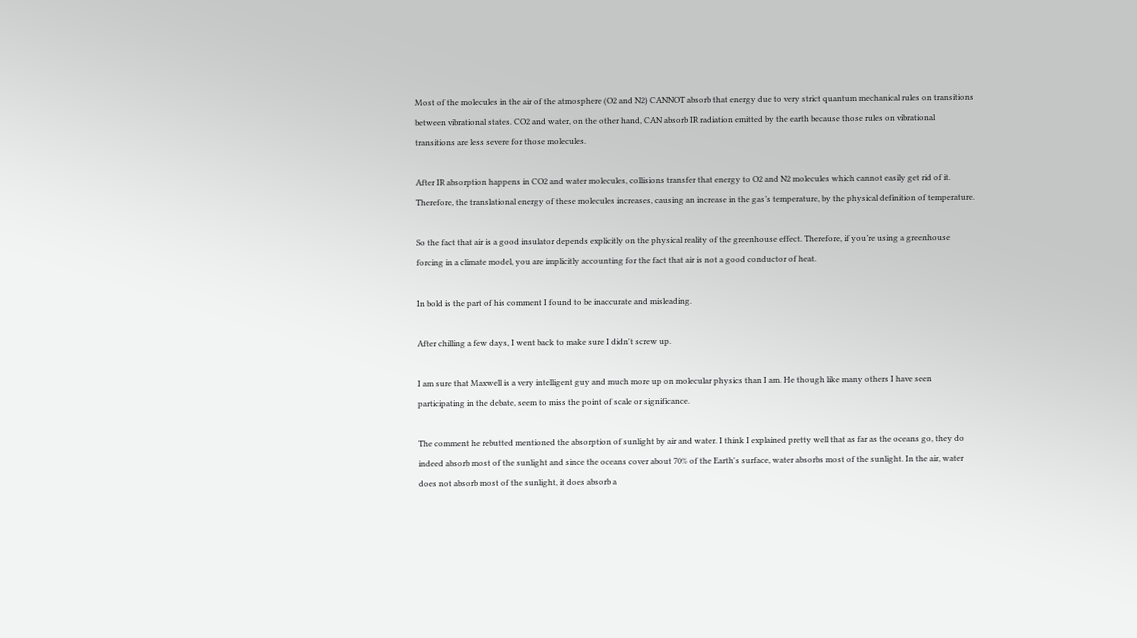Most of the molecules in the air of the atmosphere (O2 and N2) CANNOT absorb that energy due to very strict quantum mechanical rules on transitions between vibrational states. CO2 and water, on the other hand, CAN absorb IR radiation emitted by the earth because those rules on vibrational transitions are less severe for those molecules.

After IR absorption happens in CO2 and water molecules, collisions transfer that energy to O2 and N2 molecules which cannot easily get rid of it. Therefore, the translational energy of these molecules increases, causing an increase in the gas’s temperature, by the physical definition of temperature.

So the fact that air is a good insulator depends explicitly on the physical reality of the greenhouse effect. Therefore, if you’re using a greenhouse forcing in a climate model, you are implicitly accounting for the fact that air is not a good conductor of heat.

In bold is the part of his comment I found to be inaccurate and misleading.

After chilling a few days, I went back to make sure I didn't screw up.

I am sure that Maxwell is a very intelligent guy and much more up on molecular physics than I am. He though like many others I have seen participating in the debate, seem to miss the point of scale or significance.

The comment he rebutted mentioned the absorption of sunlight by air and water. I think I explained pretty well that as far as the oceans go, they do indeed absorb most of the sunlight and since the oceans cover about 70% of the Earth's surface, water absorbs most of the sunlight. In the air, water does not absorb most of the sunlight, it does absorb a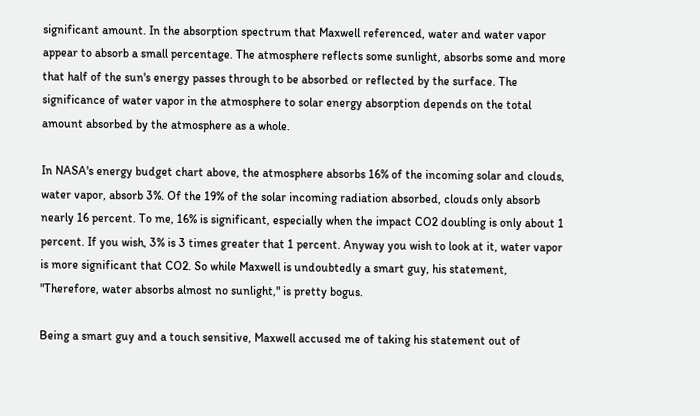significant amount. In the absorption spectrum that Maxwell referenced, water and water vapor appear to absorb a small percentage. The atmosphere reflects some sunlight, absorbs some and more that half of the sun's energy passes through to be absorbed or reflected by the surface. The significance of water vapor in the atmosphere to solar energy absorption depends on the total amount absorbed by the atmosphere as a whole.

In NASA's energy budget chart above, the atmosphere absorbs 16% of the incoming solar and clouds, water vapor, absorb 3%. Of the 19% of the solar incoming radiation absorbed, clouds only absorb nearly 16 percent. To me, 16% is significant, especially when the impact CO2 doubling is only about 1 percent. If you wish, 3% is 3 times greater that 1 percent. Anyway you wish to look at it, water vapor is more significant that CO2. So while Maxwell is undoubtedly a smart guy, his statement, "Therefore, water absorbs almost no sunlight," is pretty bogus.

Being a smart guy and a touch sensitive, Maxwell accused me of taking his statement out of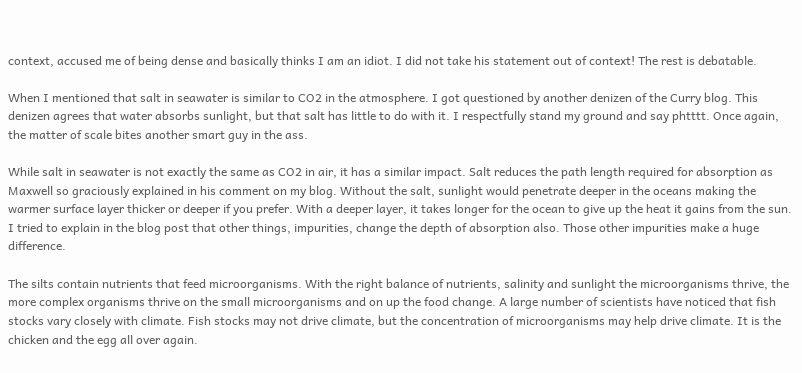context, accused me of being dense and basically thinks I am an idiot. I did not take his statement out of context! The rest is debatable.

When I mentioned that salt in seawater is similar to CO2 in the atmosphere. I got questioned by another denizen of the Curry blog. This denizen agrees that water absorbs sunlight, but that salt has little to do with it. I respectfully stand my ground and say phtttt. Once again, the matter of scale bites another smart guy in the ass.

While salt in seawater is not exactly the same as CO2 in air, it has a similar impact. Salt reduces the path length required for absorption as Maxwell so graciously explained in his comment on my blog. Without the salt, sunlight would penetrate deeper in the oceans making the warmer surface layer thicker or deeper if you prefer. With a deeper layer, it takes longer for the ocean to give up the heat it gains from the sun. I tried to explain in the blog post that other things, impurities, change the depth of absorption also. Those other impurities make a huge difference.

The silts contain nutrients that feed microorganisms. With the right balance of nutrients, salinity and sunlight the microorganisms thrive, the more complex organisms thrive on the small microorganisms and on up the food change. A large number of scientists have noticed that fish stocks vary closely with climate. Fish stocks may not drive climate, but the concentration of microorganisms may help drive climate. It is the chicken and the egg all over again.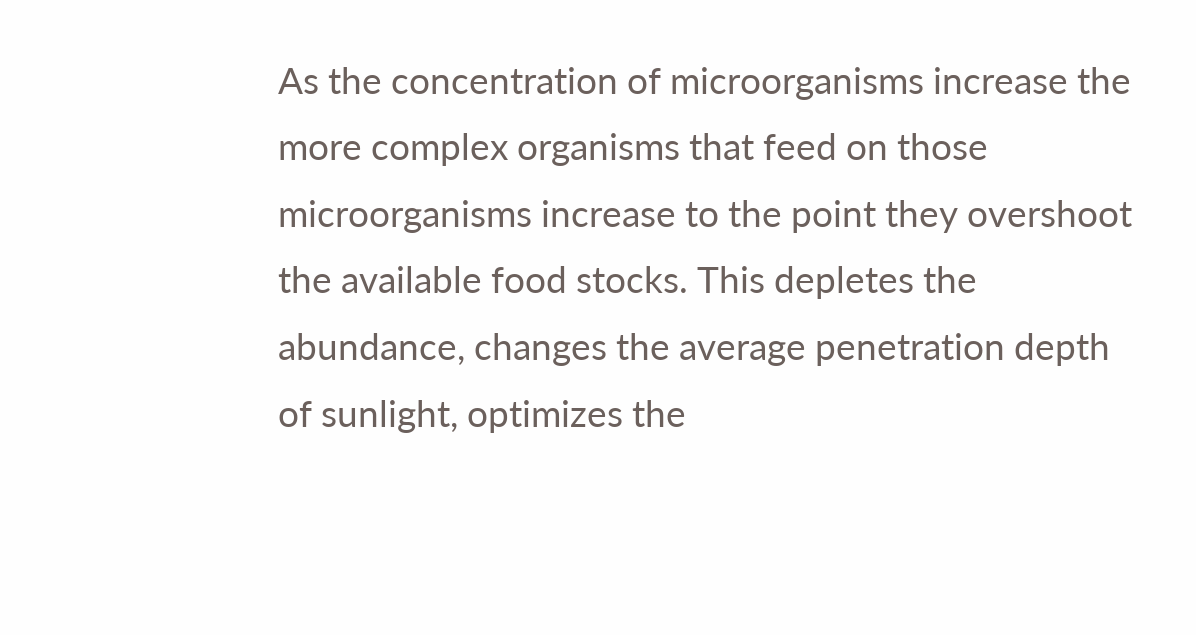As the concentration of microorganisms increase the more complex organisms that feed on those microorganisms increase to the point they overshoot the available food stocks. This depletes the abundance, changes the average penetration depth of sunlight, optimizes the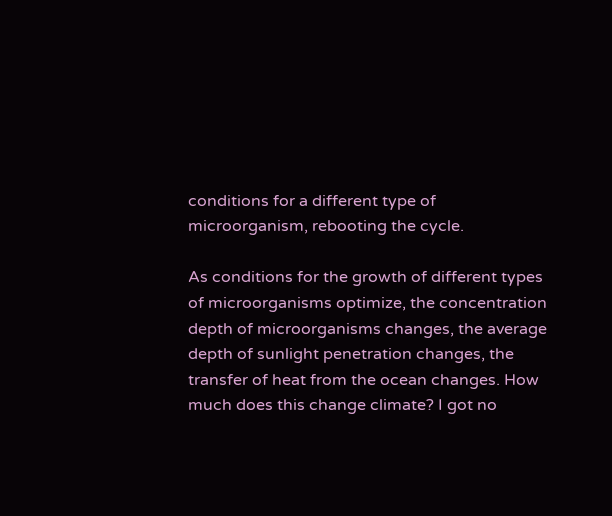conditions for a different type of microorganism, rebooting the cycle.

As conditions for the growth of different types of microorganisms optimize, the concentration depth of microorganisms changes, the average depth of sunlight penetration changes, the transfer of heat from the ocean changes. How much does this change climate? I got no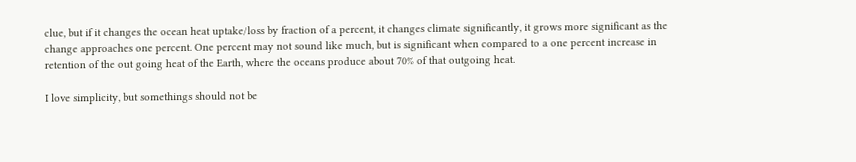clue, but if it changes the ocean heat uptake/loss by fraction of a percent, it changes climate significantly, it grows more significant as the change approaches one percent. One percent may not sound like much, but is significant when compared to a one percent increase in retention of the out going heat of the Earth, where the oceans produce about 70% of that outgoing heat.

I love simplicity, but somethings should not be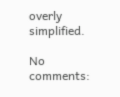overly simplified.

No comments: